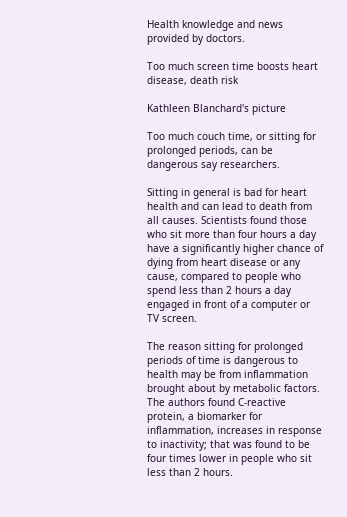Health knowledge and news provided by doctors.

Too much screen time boosts heart disease, death risk

Kathleen Blanchard's picture

Too much couch time, or sitting for prolonged periods, can be dangerous say researchers.

Sitting in general is bad for heart health and can lead to death from all causes. Scientists found those who sit more than four hours a day have a significantly higher chance of dying from heart disease or any cause, compared to people who spend less than 2 hours a day engaged in front of a computer or TV screen.

The reason sitting for prolonged periods of time is dangerous to health may be from inflammation brought about by metabolic factors. The authors found C-reactive protein, a biomarker for inflammation, increases in response to inactivity; that was found to be four times lower in people who sit less than 2 hours.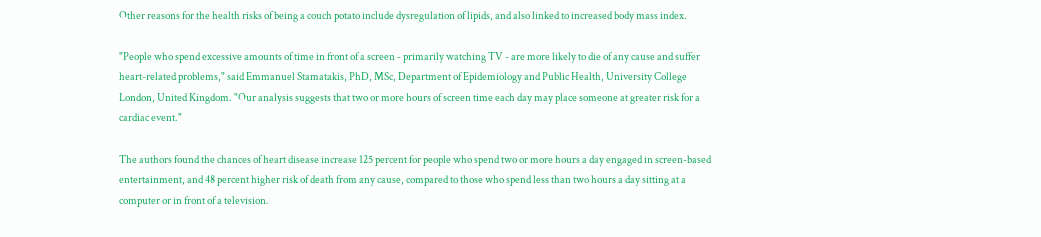Other reasons for the health risks of being a couch potato include dysregulation of lipids, and also linked to increased body mass index.

"People who spend excessive amounts of time in front of a screen - primarily watching TV - are more likely to die of any cause and suffer heart-related problems," said Emmanuel Stamatakis, PhD, MSc, Department of Epidemiology and Public Health, University College London, United Kingdom. "Our analysis suggests that two or more hours of screen time each day may place someone at greater risk for a cardiac event."

The authors found the chances of heart disease increase 125 percent for people who spend two or more hours a day engaged in screen-based entertainment, and 48 percent higher risk of death from any cause, compared to those who spend less than two hours a day sitting at a computer or in front of a television.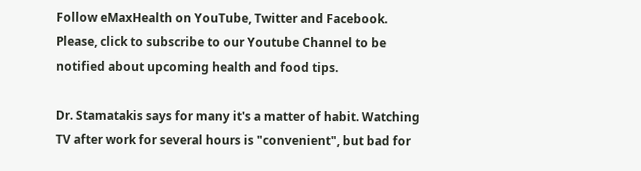Follow eMaxHealth on YouTube, Twitter and Facebook.
Please, click to subscribe to our Youtube Channel to be notified about upcoming health and food tips.

Dr. Stamatakis says for many it's a matter of habit. Watching TV after work for several hours is "convenient", but bad for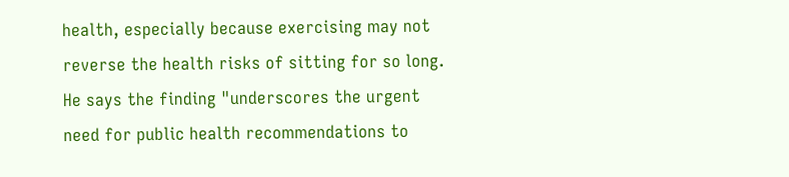health, especially because exercising may not reverse the health risks of sitting for so long. He says the finding "underscores the urgent need for public health recommendations to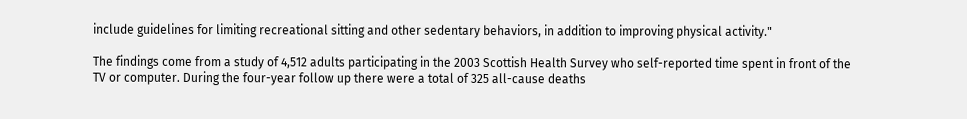include guidelines for limiting recreational sitting and other sedentary behaviors, in addition to improving physical activity."

The findings come from a study of 4,512 adults participating in the 2003 Scottish Health Survey who self-reported time spent in front of the TV or computer. During the four-year follow up there were a total of 325 all-cause deaths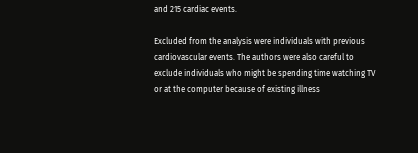and 215 cardiac events.

Excluded from the analysis were individuals with previous cardiovascular events. The authors were also careful to exclude individuals who might be spending time watching TV or at the computer because of existing illness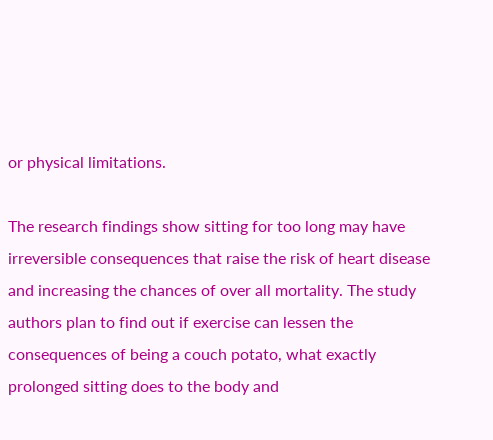or physical limitations.

The research findings show sitting for too long may have irreversible consequences that raise the risk of heart disease and increasing the chances of over all mortality. The study authors plan to find out if exercise can lessen the consequences of being a couch potato, what exactly prolonged sitting does to the body and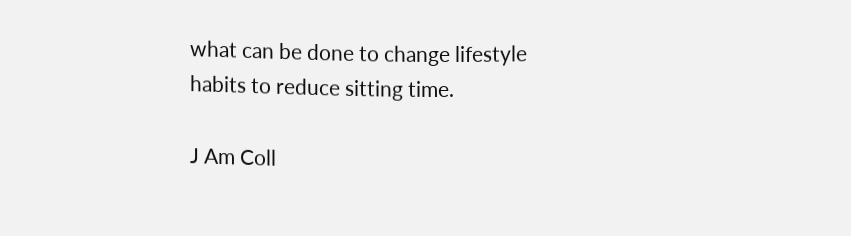what can be done to change lifestyle habits to reduce sitting time.

J Am Coll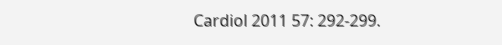Cardiol 2011 57: 292-299.